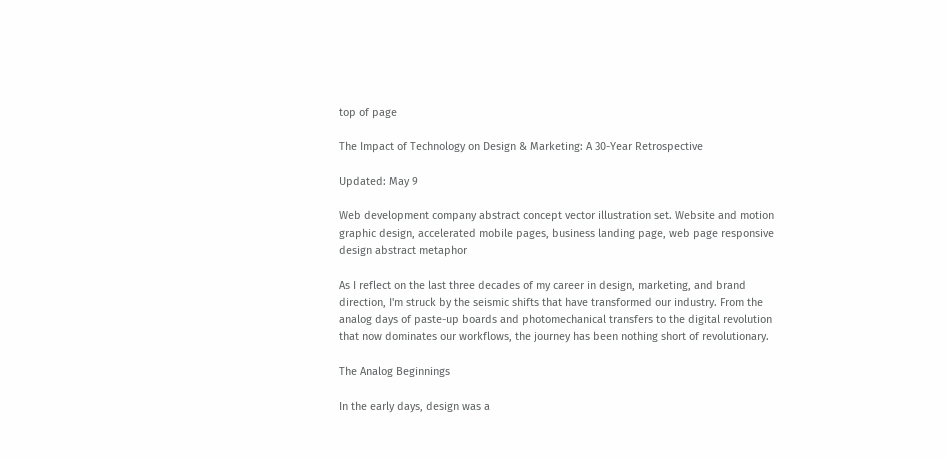top of page

The Impact of Technology on Design & Marketing: A 30-Year Retrospective

Updated: May 9

Web development company abstract concept vector illustration set. Website and motion graphic design, accelerated mobile pages, business landing page, web page responsive design abstract metaphor

As I reflect on the last three decades of my career in design, marketing, and brand direction, I'm struck by the seismic shifts that have transformed our industry. From the analog days of paste-up boards and photomechanical transfers to the digital revolution that now dominates our workflows, the journey has been nothing short of revolutionary.

The Analog Beginnings

In the early days, design was a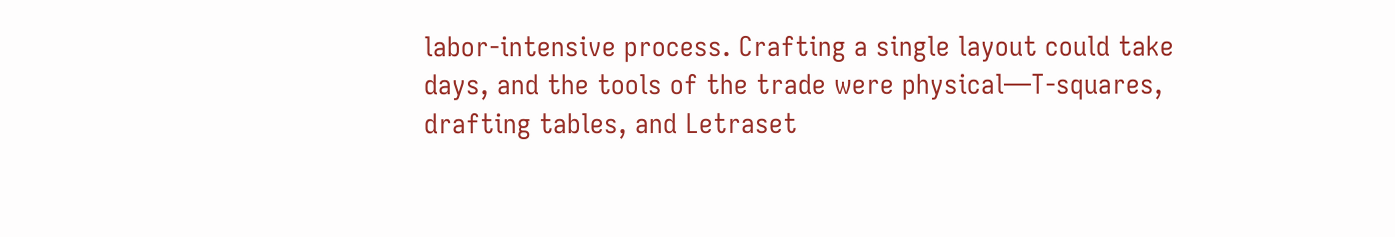labor-intensive process. Crafting a single layout could take days, and the tools of the trade were physical—T-squares, drafting tables, and Letraset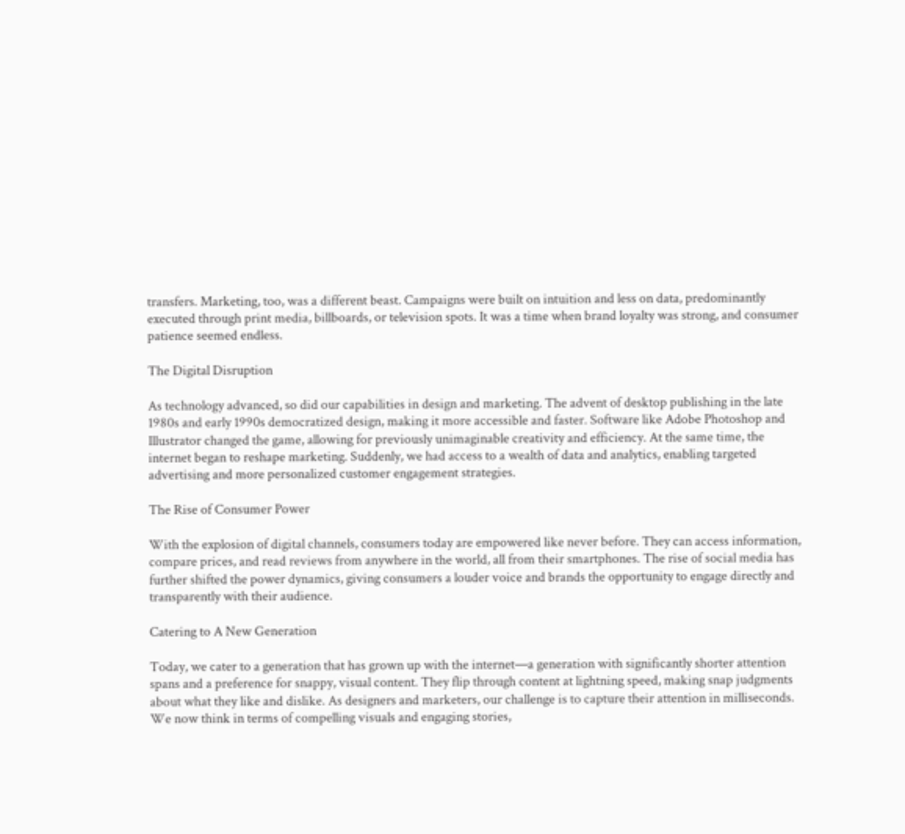transfers. Marketing, too, was a different beast. Campaigns were built on intuition and less on data, predominantly executed through print media, billboards, or television spots. It was a time when brand loyalty was strong, and consumer patience seemed endless.

The Digital Disruption

As technology advanced, so did our capabilities in design and marketing. The advent of desktop publishing in the late 1980s and early 1990s democratized design, making it more accessible and faster. Software like Adobe Photoshop and Illustrator changed the game, allowing for previously unimaginable creativity and efficiency. At the same time, the internet began to reshape marketing. Suddenly, we had access to a wealth of data and analytics, enabling targeted advertising and more personalized customer engagement strategies.

The Rise of Consumer Power

With the explosion of digital channels, consumers today are empowered like never before. They can access information, compare prices, and read reviews from anywhere in the world, all from their smartphones. The rise of social media has further shifted the power dynamics, giving consumers a louder voice and brands the opportunity to engage directly and transparently with their audience.

Catering to A New Generation

Today, we cater to a generation that has grown up with the internet—a generation with significantly shorter attention spans and a preference for snappy, visual content. They flip through content at lightning speed, making snap judgments about what they like and dislike. As designers and marketers, our challenge is to capture their attention in milliseconds. We now think in terms of compelling visuals and engaging stories,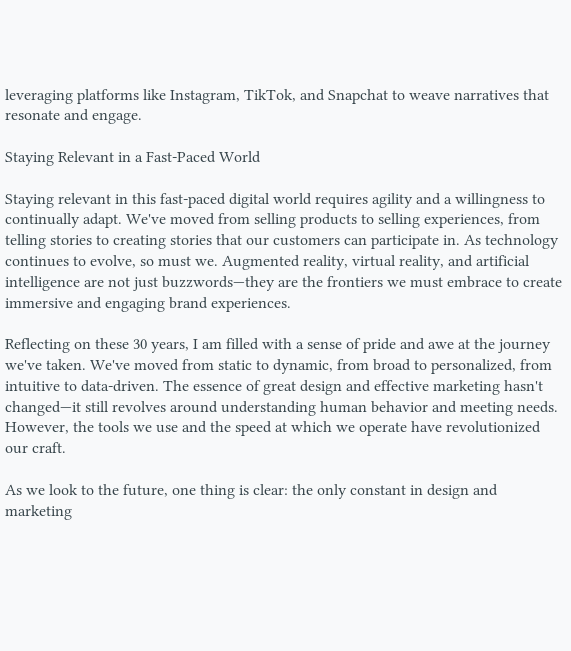leveraging platforms like Instagram, TikTok, and Snapchat to weave narratives that resonate and engage.

Staying Relevant in a Fast-Paced World

Staying relevant in this fast-paced digital world requires agility and a willingness to continually adapt. We've moved from selling products to selling experiences, from telling stories to creating stories that our customers can participate in. As technology continues to evolve, so must we. Augmented reality, virtual reality, and artificial intelligence are not just buzzwords—they are the frontiers we must embrace to create immersive and engaging brand experiences.

Reflecting on these 30 years, I am filled with a sense of pride and awe at the journey we've taken. We've moved from static to dynamic, from broad to personalized, from intuitive to data-driven. The essence of great design and effective marketing hasn't changed—it still revolves around understanding human behavior and meeting needs. However, the tools we use and the speed at which we operate have revolutionized our craft.

As we look to the future, one thing is clear: the only constant in design and marketing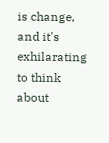is change, and it's exhilarating to think about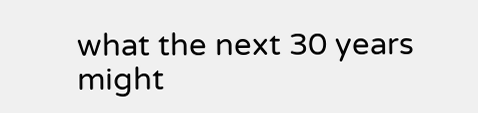what the next 30 years might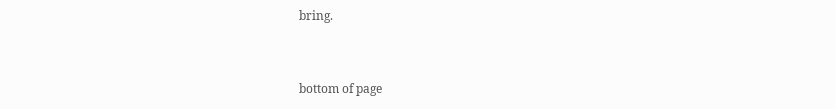bring.


bottom of page